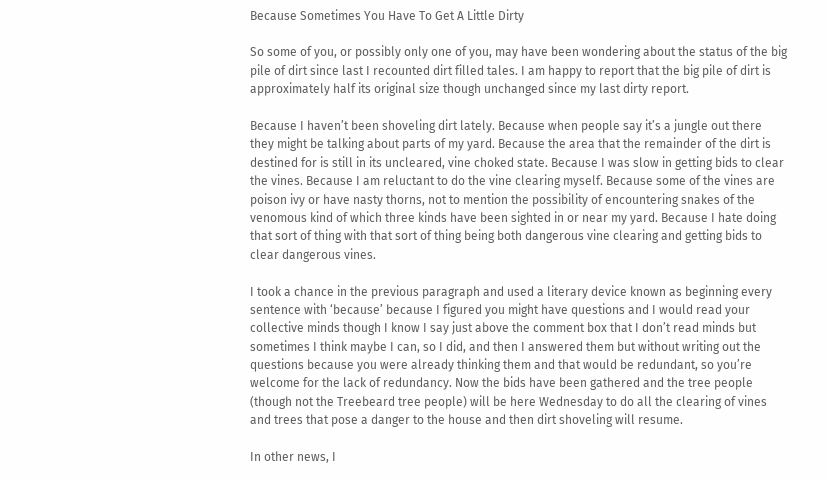Because Sometimes You Have To Get A Little Dirty

So some of you, or possibly only one of you, may have been wondering about the status of the big pile of dirt since last I recounted dirt filled tales. I am happy to report that the big pile of dirt is approximately half its original size though unchanged since my last dirty report.

Because I haven’t been shoveling dirt lately. Because when people say it’s a jungle out there they might be talking about parts of my yard. Because the area that the remainder of the dirt is destined for is still in its uncleared, vine choked state. Because I was slow in getting bids to clear the vines. Because I am reluctant to do the vine clearing myself. Because some of the vines are poison ivy or have nasty thorns, not to mention the possibility of encountering snakes of the venomous kind of which three kinds have been sighted in or near my yard. Because I hate doing that sort of thing with that sort of thing being both dangerous vine clearing and getting bids to clear dangerous vines.

I took a chance in the previous paragraph and used a literary device known as beginning every sentence with ‘because’ because I figured you might have questions and I would read your collective minds though I know I say just above the comment box that I don’t read minds but sometimes I think maybe I can, so I did, and then I answered them but without writing out the questions because you were already thinking them and that would be redundant, so you’re welcome for the lack of redundancy. Now the bids have been gathered and the tree people (though not the Treebeard tree people) will be here Wednesday to do all the clearing of vines and trees that pose a danger to the house and then dirt shoveling will resume.

In other news, I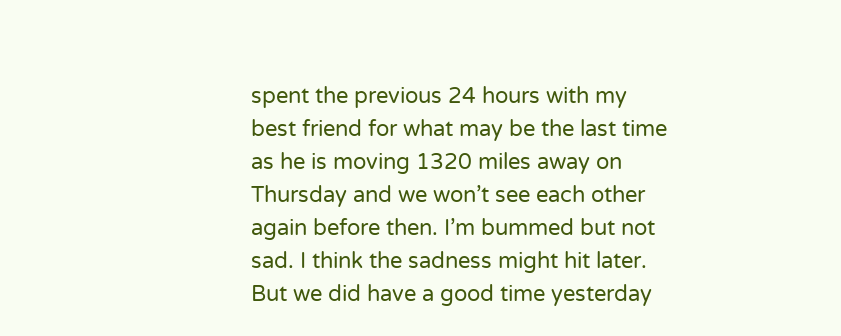spent the previous 24 hours with my best friend for what may be the last time as he is moving 1320 miles away on Thursday and we won’t see each other again before then. I’m bummed but not sad. I think the sadness might hit later. But we did have a good time yesterday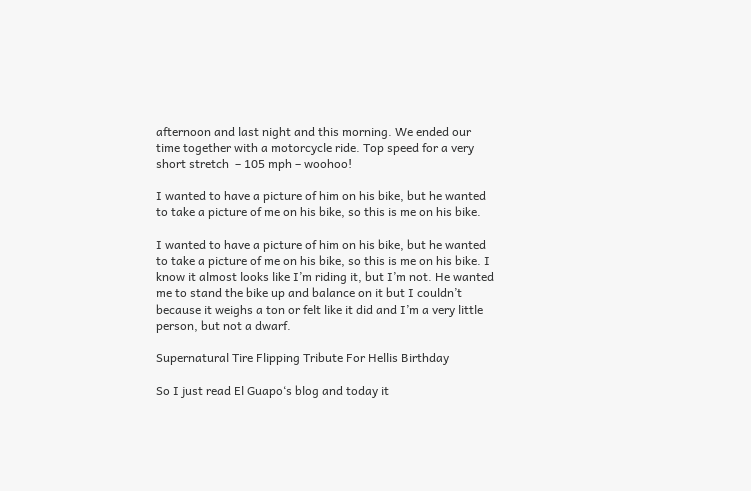afternoon and last night and this morning. We ended our time together with a motorcycle ride. Top speed for a very short stretch  – 105 mph – woohoo!

I wanted to have a picture of him on his bike, but he wanted to take a picture of me on his bike, so this is me on his bike.

I wanted to have a picture of him on his bike, but he wanted to take a picture of me on his bike, so this is me on his bike. I know it almost looks like I’m riding it, but I’m not. He wanted me to stand the bike up and balance on it but I couldn’t because it weighs a ton or felt like it did and I’m a very little person, but not a dwarf.

Supernatural Tire Flipping Tribute For Hellis Birthday

So I just read El Guapo‘s blog and today it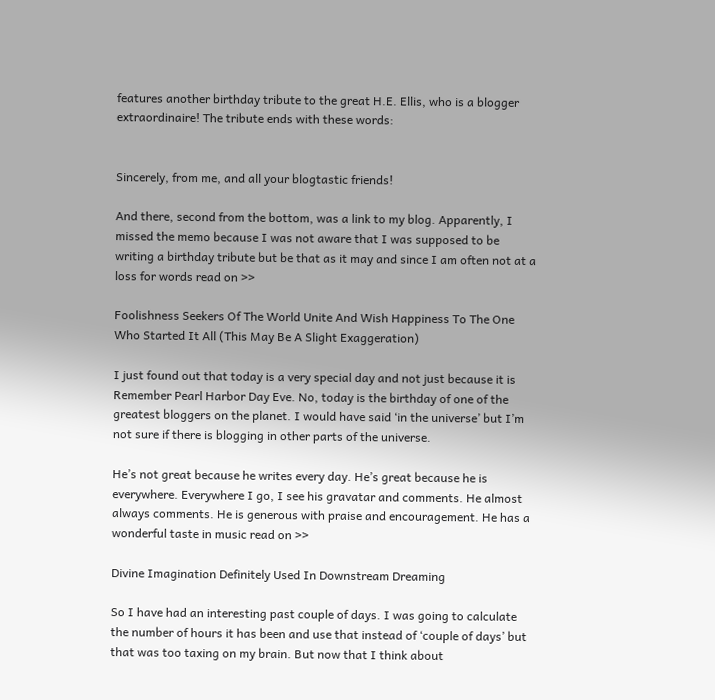features another birthday tribute to the great H.E. Ellis, who is a blogger extraordinaire! The tribute ends with these words:


Sincerely, from me, and all your blogtastic friends!

And there, second from the bottom, was a link to my blog. Apparently, I missed the memo because I was not aware that I was supposed to be writing a birthday tribute but be that as it may and since I am often not at a loss for words read on >>

Foolishness Seekers Of The World Unite And Wish Happiness To The One Who Started It All (This May Be A Slight Exaggeration)

I just found out that today is a very special day and not just because it is Remember Pearl Harbor Day Eve. No, today is the birthday of one of the greatest bloggers on the planet. I would have said ‘in the universe’ but I’m not sure if there is blogging in other parts of the universe.

He’s not great because he writes every day. He’s great because he is everywhere. Everywhere I go, I see his gravatar and comments. He almost always comments. He is generous with praise and encouragement. He has a wonderful taste in music read on >>

Divine Imagination Definitely Used In Downstream Dreaming

So I have had an interesting past couple of days. I was going to calculate the number of hours it has been and use that instead of ‘couple of days’ but that was too taxing on my brain. But now that I think about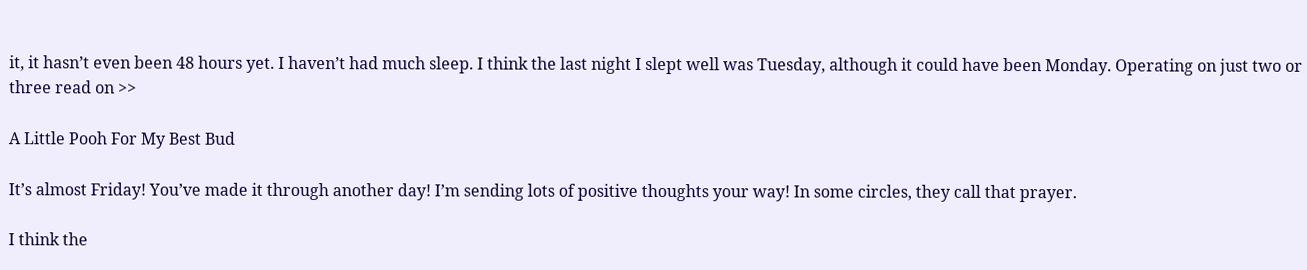it, it hasn’t even been 48 hours yet. I haven’t had much sleep. I think the last night I slept well was Tuesday, although it could have been Monday. Operating on just two or three read on >>

A Little Pooh For My Best Bud

It’s almost Friday! You’ve made it through another day! I’m sending lots of positive thoughts your way! In some circles, they call that prayer.

I think the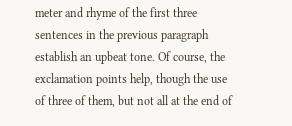meter and rhyme of the first three sentences in the previous paragraph establish an upbeat tone. Of course, the exclamation points help, though the use of three of them, but not all at the end of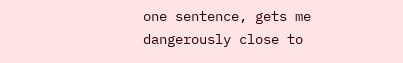one sentence, gets me dangerously close to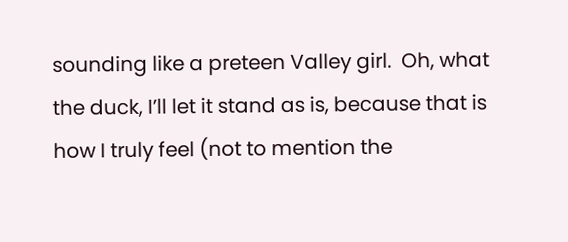sounding like a preteen Valley girl.  Oh, what the duck, I’ll let it stand as is, because that is how I truly feel (not to mention the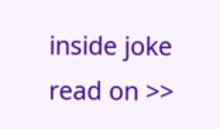inside joke read on >>